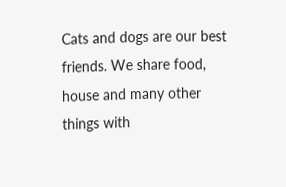Cats and dogs are our best friends. We share food, house and many other things with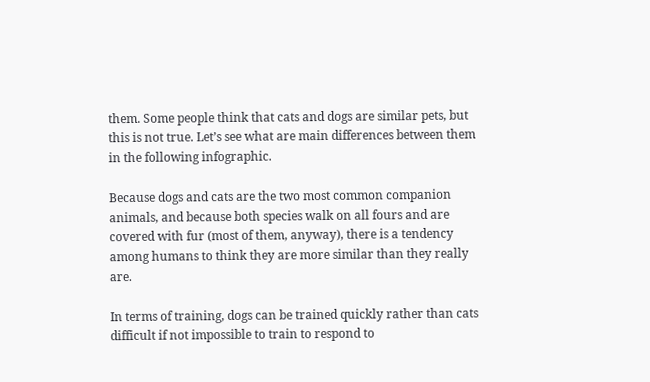them. Some people think that cats and dogs are similar pets, but this is not true. Let’s see what are main differences between them in the following infographic.

Because dogs and cats are the two most common companion animals, and because both species walk on all fours and are covered with fur (most of them, anyway), there is a tendency among humans to think they are more similar than they really are.

In terms of training, dogs can be trained quickly rather than cats difficult if not impossible to train to respond to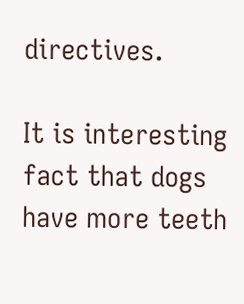directives.

It is interesting fact that dogs have more teeth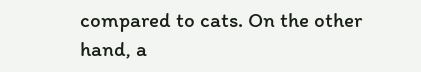compared to cats. On the other hand, a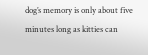dog’s memory is only about five minutes long as kitties can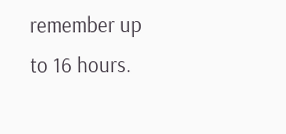remember up to 16 hours.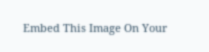Embed This Image On Your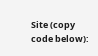Site (copy code below):